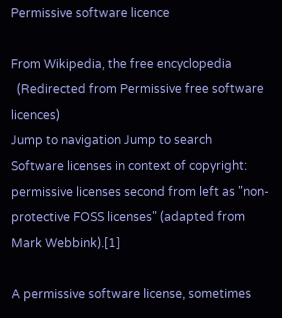Permissive software licence

From Wikipedia, the free encyclopedia
  (Redirected from Permissive free software licences)
Jump to navigation Jump to search
Software licenses in context of copyright: permissive licenses second from left as "non-protective FOSS licenses" (adapted from Mark Webbink).[1]

A permissive software license, sometimes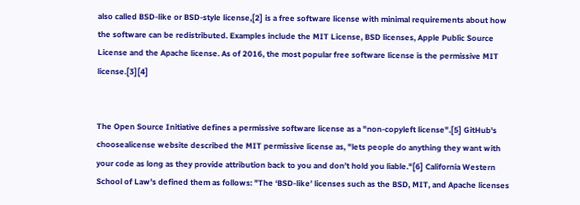also called BSD-like or BSD-style license,[2] is a free software license with minimal requirements about how the software can be redistributed. Examples include the MIT License, BSD licenses, Apple Public Source License and the Apache license. As of 2016, the most popular free software license is the permissive MIT license.[3][4]


The Open Source Initiative defines a permissive software license as a "non-copyleft license".[5] GitHub's choosealicense website described the MIT permissive license as, "lets people do anything they want with your code as long as they provide attribution back to you and don’t hold you liable."[6] California Western School of Law's defined them as follows: "The ‘BSD-like’ licenses such as the BSD, MIT, and Apache licenses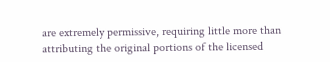are extremely permissive, requiring little more than attributing the original portions of the licensed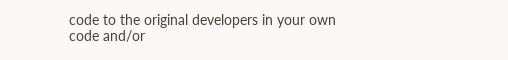code to the original developers in your own code and/or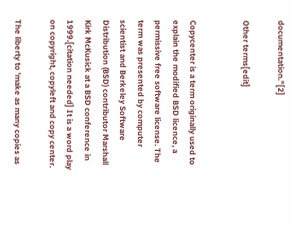documentation."[2]

Other terms[edit]


Copycenter is a term originally used to explain the modified BSD licence, a permissive free software license. The term was presented by computer scientist and Berkeley Software Distribution (BSD) contributor Marshall Kirk McKusick at a BSD conference in 1999.[citation needed] It is a word play on copyright, copyleft and copy center.

The liberty to 'make as many copies as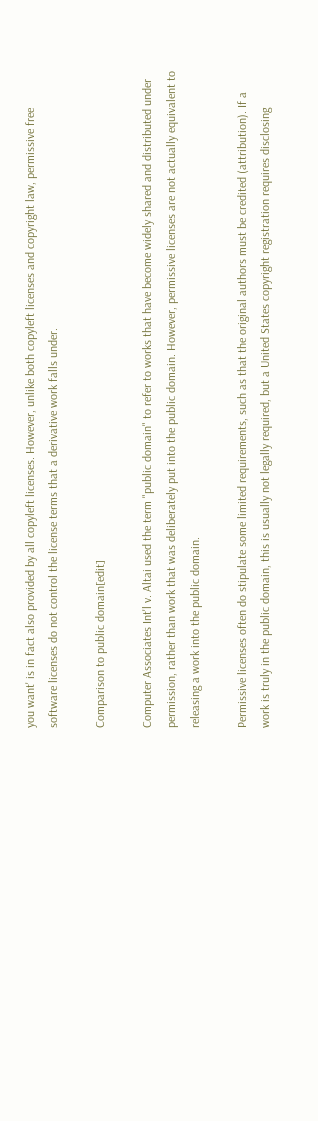you want' is in fact also provided by all copyleft licenses. However, unlike both copyleft licenses and copyright law, permissive free software licenses do not control the license terms that a derivative work falls under.

Comparison to public domain[edit]

Computer Associates Int'l v. Altai used the term "public domain" to refer to works that have become widely shared and distributed under permission, rather than work that was deliberately put into the public domain. However, permissive licenses are not actually equivalent to releasing a work into the public domain.

Permissive licenses often do stipulate some limited requirements, such as that the original authors must be credited (attribution). If a work is truly in the public domain, this is usually not legally required, but a United States copyright registration requires disclosing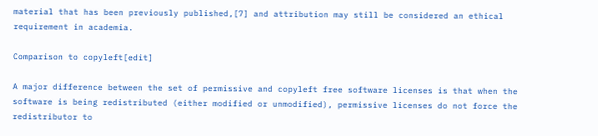material that has been previously published,[7] and attribution may still be considered an ethical requirement in academia.

Comparison to copyleft[edit]

A major difference between the set of permissive and copyleft free software licenses is that when the software is being redistributed (either modified or unmodified), permissive licenses do not force the redistributor to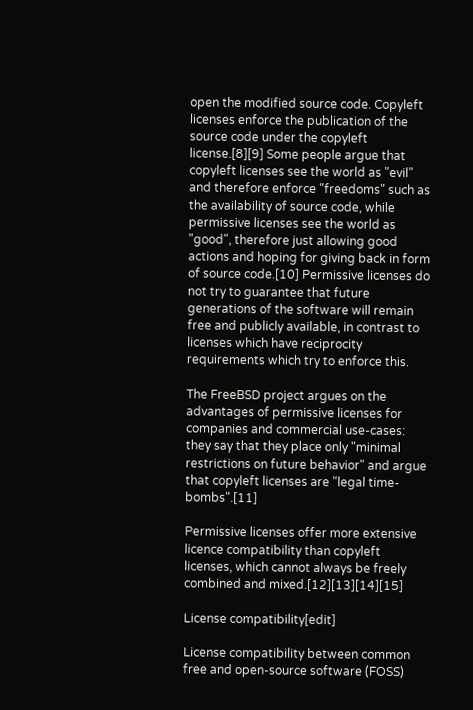open the modified source code. Copyleft licenses enforce the publication of the source code under the copyleft license.[8][9] Some people argue that copyleft licenses see the world as "evil" and therefore enforce "freedoms" such as the availability of source code, while permissive licenses see the world as "good", therefore just allowing good actions and hoping for giving back in form of source code.[10] Permissive licenses do not try to guarantee that future generations of the software will remain free and publicly available, in contrast to licenses which have reciprocity requirements which try to enforce this.

The FreeBSD project argues on the advantages of permissive licenses for companies and commercial use-cases: they say that they place only "minimal restrictions on future behavior" and argue that copyleft licenses are "legal time-bombs".[11]

Permissive licenses offer more extensive licence compatibility than copyleft licenses, which cannot always be freely combined and mixed.[12][13][14][15]

License compatibility[edit]

License compatibility between common free and open-source software (FOSS)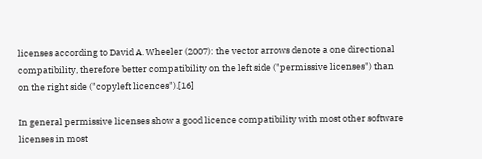licenses according to David A. Wheeler (2007): the vector arrows denote a one directional compatibility, therefore better compatibility on the left side ("permissive licenses") than on the right side ("copyleft licences").[16]

In general permissive licenses show a good licence compatibility with most other software licenses in most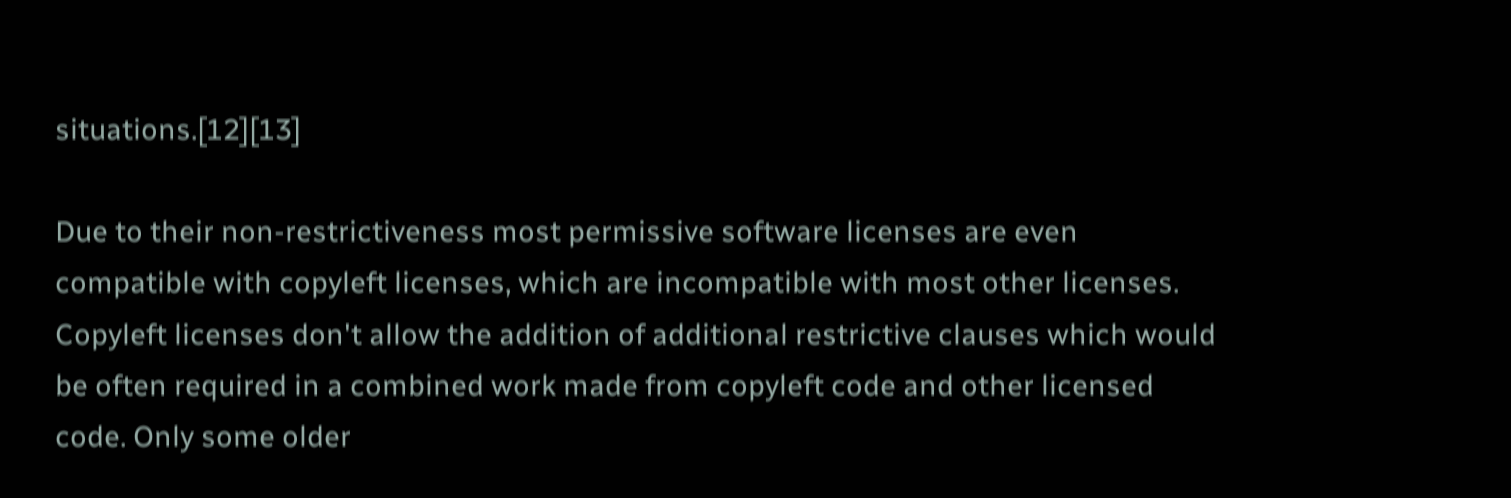situations.[12][13]

Due to their non-restrictiveness most permissive software licenses are even compatible with copyleft licenses, which are incompatible with most other licenses. Copyleft licenses don't allow the addition of additional restrictive clauses which would be often required in a combined work made from copyleft code and other licensed code. Only some older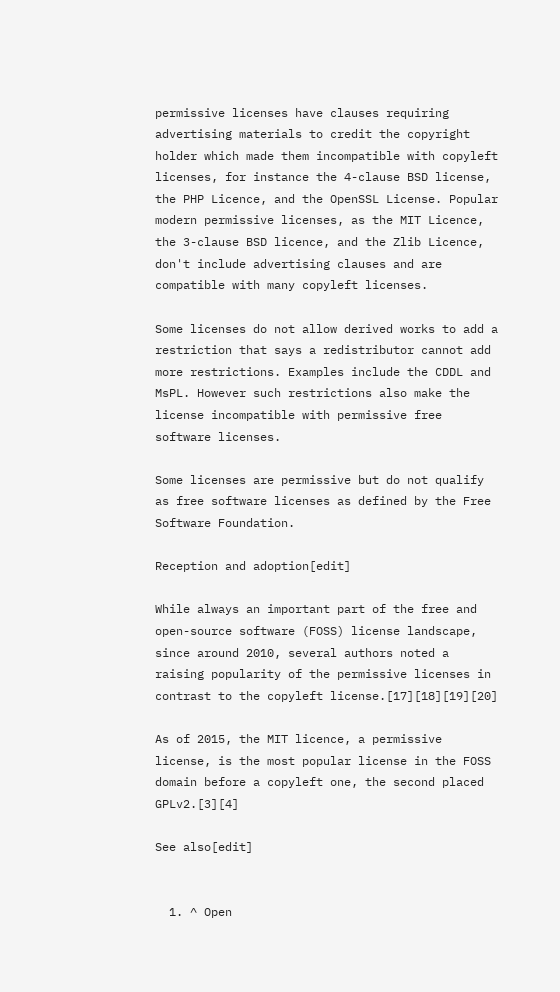permissive licenses have clauses requiring advertising materials to credit the copyright holder which made them incompatible with copyleft licenses, for instance the 4-clause BSD license, the PHP Licence, and the OpenSSL License. Popular modern permissive licenses, as the MIT Licence, the 3-clause BSD licence, and the Zlib Licence, don't include advertising clauses and are compatible with many copyleft licenses.

Some licenses do not allow derived works to add a restriction that says a redistributor cannot add more restrictions. Examples include the CDDL and MsPL. However such restrictions also make the license incompatible with permissive free software licenses.

Some licenses are permissive but do not qualify as free software licenses as defined by the Free Software Foundation.

Reception and adoption[edit]

While always an important part of the free and open-source software (FOSS) license landscape, since around 2010, several authors noted a raising popularity of the permissive licenses in contrast to the copyleft license.[17][18][19][20]

As of 2015, the MIT licence, a permissive license, is the most popular license in the FOSS domain before a copyleft one, the second placed GPLv2.[3][4]

See also[edit]


  1. ^ Open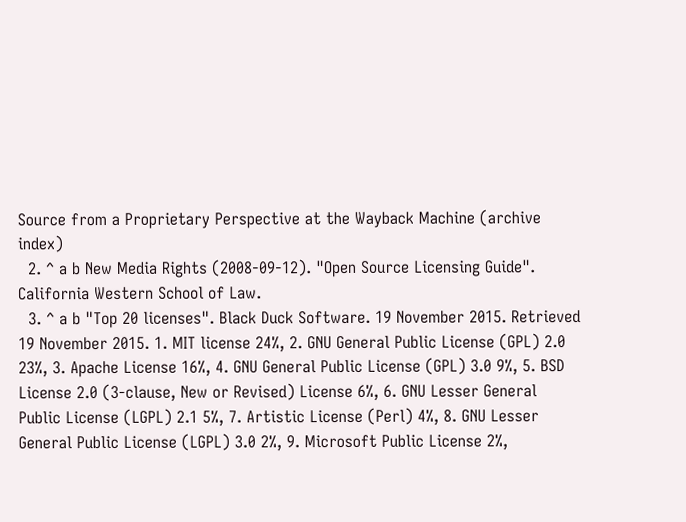Source from a Proprietary Perspective at the Wayback Machine (archive index)
  2. ^ a b New Media Rights (2008-09-12). "Open Source Licensing Guide". California Western School of Law.
  3. ^ a b "Top 20 licenses". Black Duck Software. 19 November 2015. Retrieved 19 November 2015. 1. MIT license 24%, 2. GNU General Public License (GPL) 2.0 23%, 3. Apache License 16%, 4. GNU General Public License (GPL) 3.0 9%, 5. BSD License 2.0 (3-clause, New or Revised) License 6%, 6. GNU Lesser General Public License (LGPL) 2.1 5%, 7. Artistic License (Perl) 4%, 8. GNU Lesser General Public License (LGPL) 3.0 2%, 9. Microsoft Public License 2%,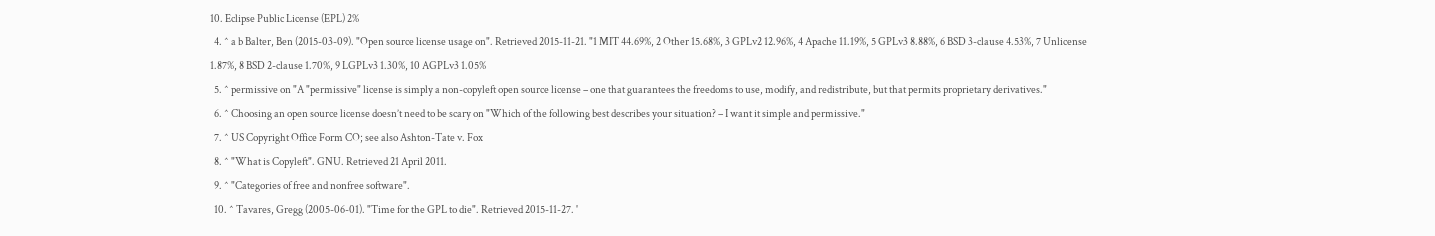10. Eclipse Public License (EPL) 2%
  4. ^ a b Balter, Ben (2015-03-09). "Open source license usage on". Retrieved 2015-11-21. "1 MIT 44.69%, 2 Other 15.68%, 3 GPLv2 12.96%, 4 Apache 11.19%, 5 GPLv3 8.88%, 6 BSD 3-clause 4.53%, 7 Unlicense 1.87%, 8 BSD 2-clause 1.70%, 9 LGPLv3 1.30%, 10 AGPLv3 1.05%
  5. ^ permissive on "A "permissive" license is simply a non-copyleft open source license – one that guarantees the freedoms to use, modify, and redistribute, but that permits proprietary derivatives."
  6. ^ Choosing an open source license doesn’t need to be scary on "Which of the following best describes your situation? – I want it simple and permissive."
  7. ^ US Copyright Office Form CO; see also Ashton-Tate v. Fox
  8. ^ "What is Copyleft". GNU. Retrieved 21 April 2011.
  9. ^ "Categories of free and nonfree software".
  10. ^ Tavares, Gregg (2005-06-01). "Time for the GPL to die". Retrieved 2015-11-27. '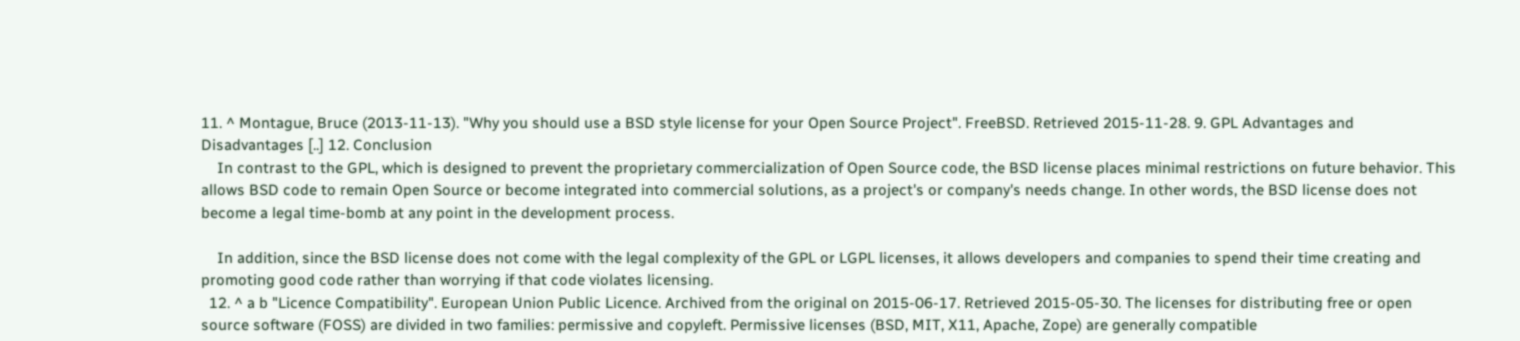11. ^ Montague, Bruce (2013-11-13). "Why you should use a BSD style license for your Open Source Project". FreeBSD. Retrieved 2015-11-28. 9. GPL Advantages and Disadvantages [..] 12. Conclusion
    In contrast to the GPL, which is designed to prevent the proprietary commercialization of Open Source code, the BSD license places minimal restrictions on future behavior. This allows BSD code to remain Open Source or become integrated into commercial solutions, as a project's or company's needs change. In other words, the BSD license does not become a legal time-bomb at any point in the development process.

    In addition, since the BSD license does not come with the legal complexity of the GPL or LGPL licenses, it allows developers and companies to spend their time creating and promoting good code rather than worrying if that code violates licensing.
  12. ^ a b "Licence Compatibility". European Union Public Licence. Archived from the original on 2015-06-17. Retrieved 2015-05-30. The licenses for distributing free or open source software (FOSS) are divided in two families: permissive and copyleft. Permissive licenses (BSD, MIT, X11, Apache, Zope) are generally compatible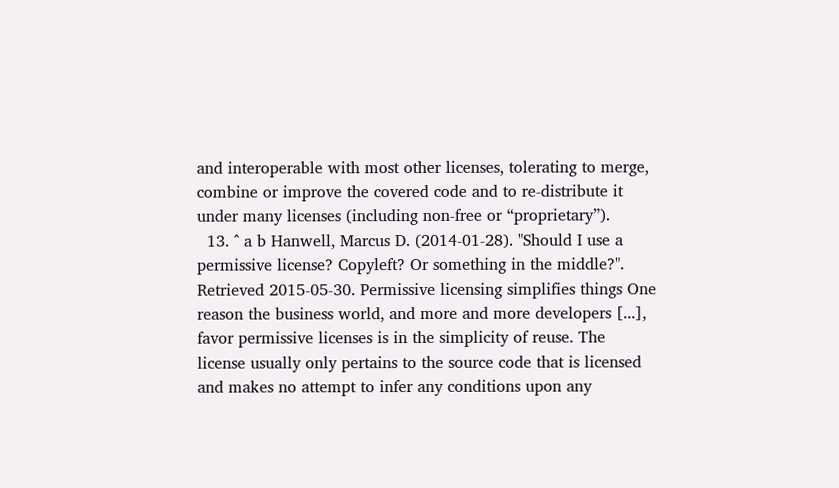and interoperable with most other licenses, tolerating to merge, combine or improve the covered code and to re-distribute it under many licenses (including non-free or “proprietary”).
  13. ^ a b Hanwell, Marcus D. (2014-01-28). "Should I use a permissive license? Copyleft? Or something in the middle?". Retrieved 2015-05-30. Permissive licensing simplifies things One reason the business world, and more and more developers [...], favor permissive licenses is in the simplicity of reuse. The license usually only pertains to the source code that is licensed and makes no attempt to infer any conditions upon any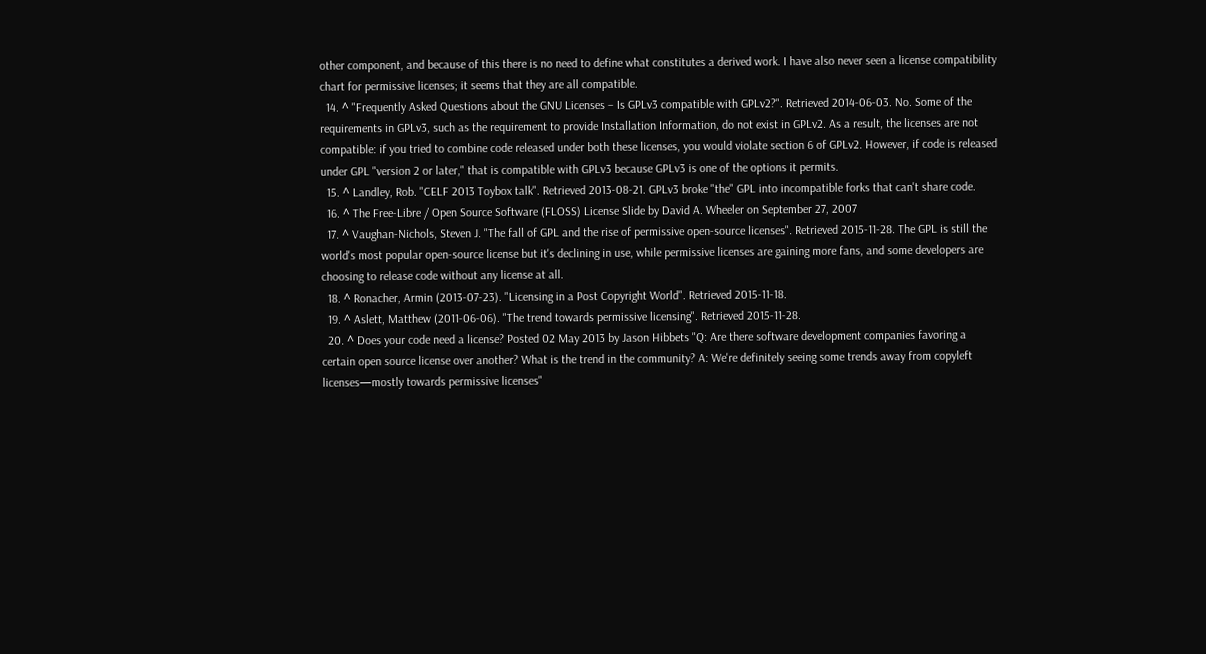other component, and because of this there is no need to define what constitutes a derived work. I have also never seen a license compatibility chart for permissive licenses; it seems that they are all compatible.
  14. ^ "Frequently Asked Questions about the GNU Licenses – Is GPLv3 compatible with GPLv2?". Retrieved 2014-06-03. No. Some of the requirements in GPLv3, such as the requirement to provide Installation Information, do not exist in GPLv2. As a result, the licenses are not compatible: if you tried to combine code released under both these licenses, you would violate section 6 of GPLv2. However, if code is released under GPL "version 2 or later," that is compatible with GPLv3 because GPLv3 is one of the options it permits.
  15. ^ Landley, Rob. "CELF 2013 Toybox talk". Retrieved 2013-08-21. GPLv3 broke "the" GPL into incompatible forks that can't share code.
  16. ^ The Free-Libre / Open Source Software (FLOSS) License Slide by David A. Wheeler on September 27, 2007
  17. ^ Vaughan-Nichols, Steven J. "The fall of GPL and the rise of permissive open-source licenses". Retrieved 2015-11-28. The GPL is still the world's most popular open-source license but it's declining in use, while permissive licenses are gaining more fans, and some developers are choosing to release code without any license at all.
  18. ^ Ronacher, Armin (2013-07-23). "Licensing in a Post Copyright World". Retrieved 2015-11-18.
  19. ^ Aslett, Matthew (2011-06-06). "The trend towards permissive licensing". Retrieved 2015-11-28.
  20. ^ Does your code need a license? Posted 02 May 2013 by Jason Hibbets "Q: Are there software development companies favoring a certain open source license over another? What is the trend in the community? A: We're definitely seeing some trends away from copyleft licenses—mostly towards permissive licenses"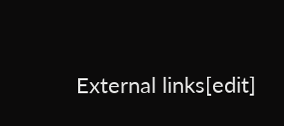External links[edit]